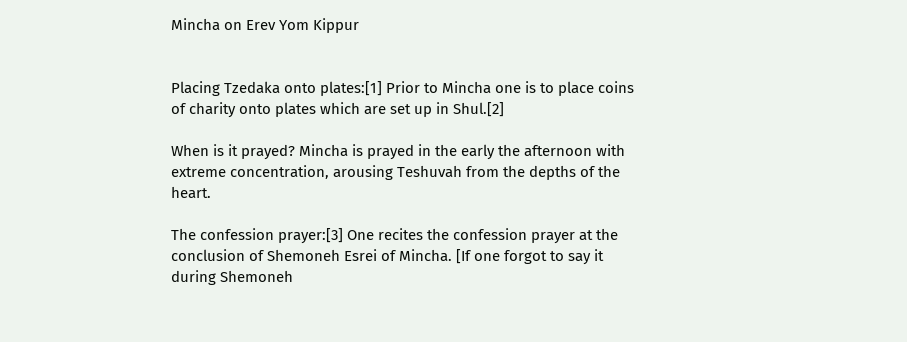Mincha on Erev Yom Kippur


Placing Tzedaka onto plates:[1] Prior to Mincha one is to place coins of charity onto plates which are set up in Shul.[2]

When is it prayed? Mincha is prayed in the early the afternoon with extreme concentration, arousing Teshuvah from the depths of the heart.

The confession prayer:[3] One recites the confession prayer at the conclusion of Shemoneh Esrei of Mincha. [If one forgot to say it during Shemoneh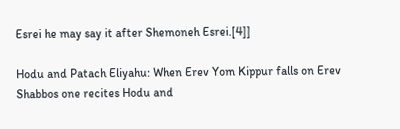Esrei he may say it after Shemoneh Esrei.[4]]

Hodu and Patach Eliyahu: When Erev Yom Kippur falls on Erev Shabbos one recites Hodu and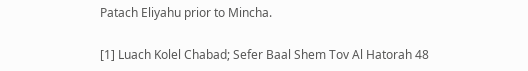Patach Eliyahu prior to Mincha.

[1] Luach Kolel Chabad; Sefer Baal Shem Tov Al Hatorah 48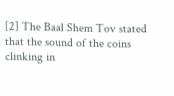[2] The Baal Shem Tov stated that the sound of the coins clinking in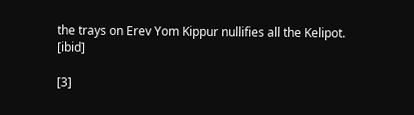the trays on Erev Yom Kippur nullifies all the Kelipot. [ibid]

[3]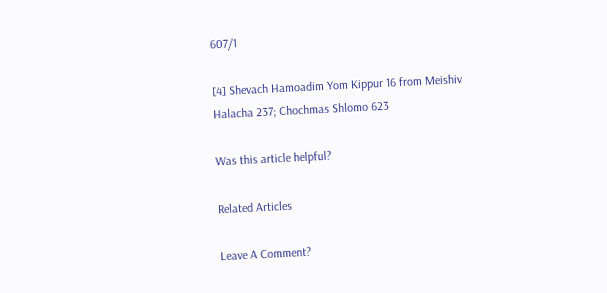607/1

[4] Shevach Hamoadim Yom Kippur 16 from Meishiv Halacha 237; Chochmas Shlomo 623

Was this article helpful?

Related Articles

Leave A Comment?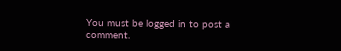You must be logged in to post a comment.